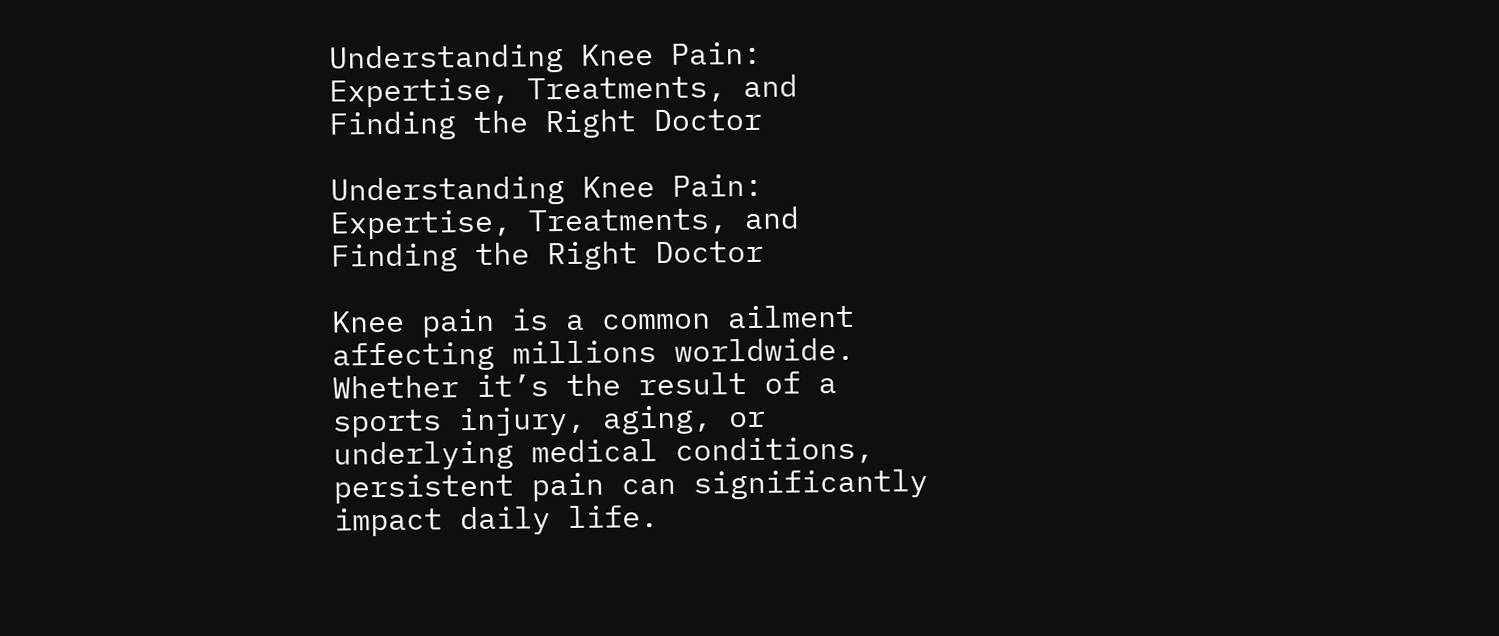Understanding Knee Pain: Expertise, Treatments, and Finding the Right Doctor

Understanding Knee Pain: Expertise, Treatments, and Finding the Right Doctor

Knee pain is a common ailment affecting millions worldwide. Whether it’s the result of a sports injury, aging, or underlying medical conditions, persistent pain can significantly impact daily life.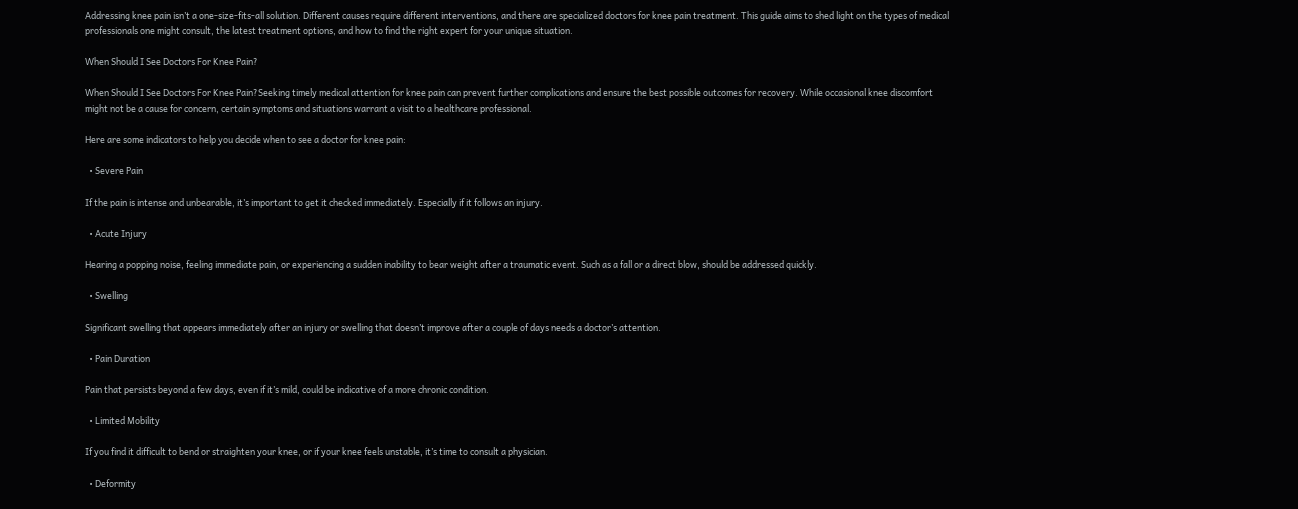Addressing knee pain isn’t a one-size-fits-all solution. Different causes require different interventions, and there are specialized doctors for knee pain treatment. This guide aims to shed light on the types of medical professionals one might consult, the latest treatment options, and how to find the right expert for your unique situation.

When Should I See Doctors For Knee Pain?

When Should I See Doctors For Knee Pain?Seeking timely medical attention for knee pain can prevent further complications and ensure the best possible outcomes for recovery. While occasional knee discomfort might not be a cause for concern, certain symptoms and situations warrant a visit to a healthcare professional.

Here are some indicators to help you decide when to see a doctor for knee pain:

  • Severe Pain

If the pain is intense and unbearable, it’s important to get it checked immediately. Especially if it follows an injury.

  • Acute Injury

Hearing a popping noise, feeling immediate pain, or experiencing a sudden inability to bear weight after a traumatic event. Such as a fall or a direct blow, should be addressed quickly.

  • Swelling

Significant swelling that appears immediately after an injury or swelling that doesn’t improve after a couple of days needs a doctor’s attention.

  • Pain Duration

Pain that persists beyond a few days, even if it’s mild, could be indicative of a more chronic condition.

  • Limited Mobility

If you find it difficult to bend or straighten your knee, or if your knee feels unstable, it’s time to consult a physician.

  • Deformity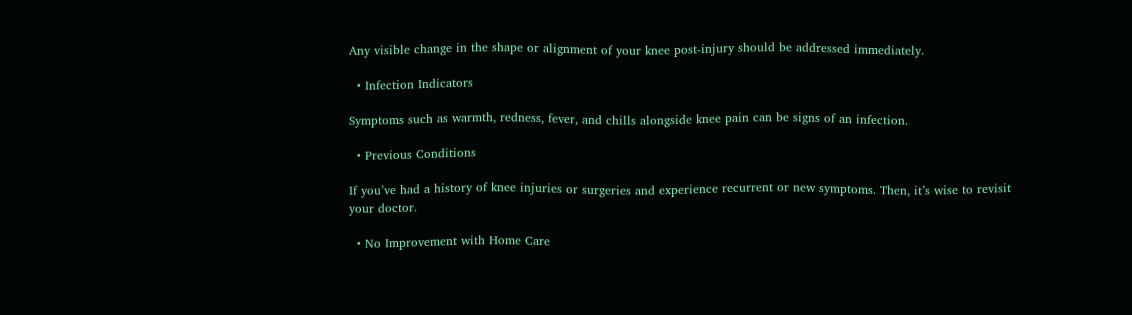Any visible change in the shape or alignment of your knee post-injury should be addressed immediately.

  • Infection Indicators

Symptoms such as warmth, redness, fever, and chills alongside knee pain can be signs of an infection.

  • Previous Conditions

If you’ve had a history of knee injuries or surgeries and experience recurrent or new symptoms. Then, it’s wise to revisit your doctor.

  • No Improvement with Home Care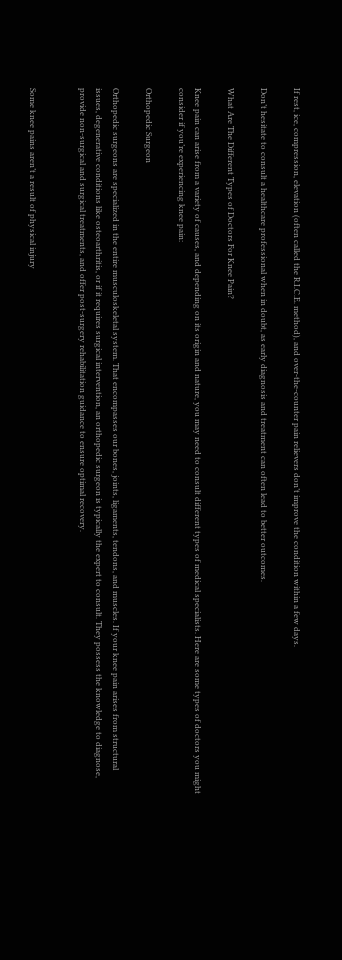If rest, ice, compression, elevation (often called the R.I.C.E. method), and over-the-counter pain relievers don’t improve the condition within a few days.

Don’t hesitate to consult a healthcare professional when in doubt, as early diagnosis and treatment can often lead to better outcomes.

What Are The Different Types of Doctors For Knee Pain?

Knee pain can arise from a variety of causes, and depending on its origin and nature, you may need to consult different types of medical specialists. Here are some types of doctors you might consider if you’re experiencing knee pain:

Orthopedic Surgeon

Orthopedic surgeons are specialized in the entire musculoskeletal system. That encompasses our bones, joints, ligaments, tendons, and muscles. If your knee pain arises from structural issues, degenerative conditions like osteoarthritis, or if it requires surgical intervention, an orthopedic surgeon is typically the expert to consult. They possess the knowledge to diagnose, provide non-surgical and surgical treatments, and offer post-surgery rehabilitation guidance to ensure optimal recovery.


Some knee pains aren’t a result of physical injury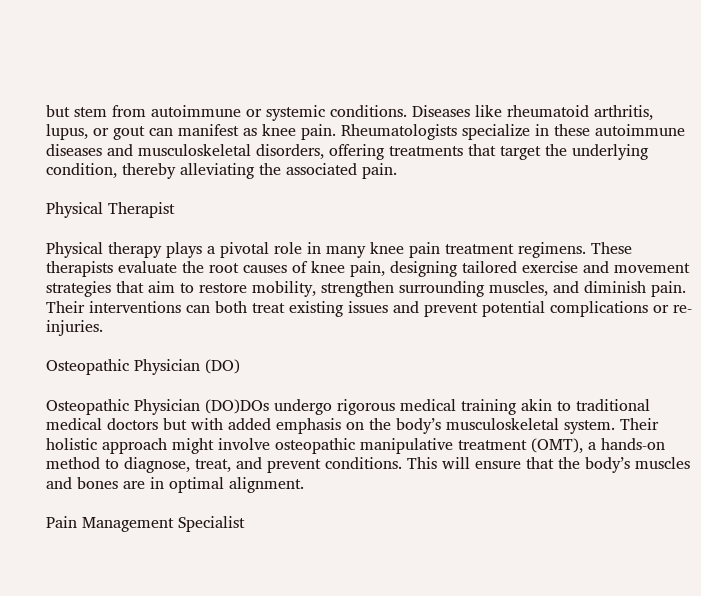but stem from autoimmune or systemic conditions. Diseases like rheumatoid arthritis, lupus, or gout can manifest as knee pain. Rheumatologists specialize in these autoimmune diseases and musculoskeletal disorders, offering treatments that target the underlying condition, thereby alleviating the associated pain.

Physical Therapist

Physical therapy plays a pivotal role in many knee pain treatment regimens. These therapists evaluate the root causes of knee pain, designing tailored exercise and movement strategies that aim to restore mobility, strengthen surrounding muscles, and diminish pain. Their interventions can both treat existing issues and prevent potential complications or re-injuries.

Osteopathic Physician (DO)

Osteopathic Physician (DO)DOs undergo rigorous medical training akin to traditional medical doctors but with added emphasis on the body’s musculoskeletal system. Their holistic approach might involve osteopathic manipulative treatment (OMT), a hands-on method to diagnose, treat, and prevent conditions. This will ensure that the body’s muscles and bones are in optimal alignment.

Pain Management Specialist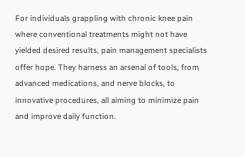For individuals grappling with chronic knee pain where conventional treatments might not have yielded desired results, pain management specialists offer hope. They harness an arsenal of tools, from advanced medications, and nerve blocks, to innovative procedures, all aiming to minimize pain and improve daily function.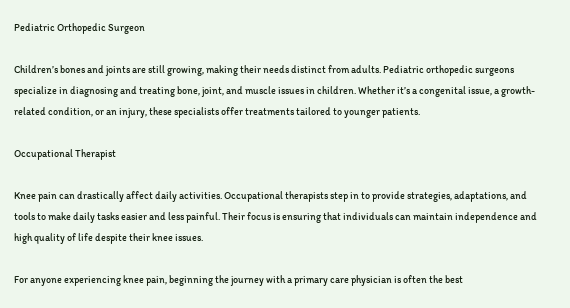Pediatric Orthopedic Surgeon

Children’s bones and joints are still growing, making their needs distinct from adults. Pediatric orthopedic surgeons specialize in diagnosing and treating bone, joint, and muscle issues in children. Whether it’s a congenital issue, a growth-related condition, or an injury, these specialists offer treatments tailored to younger patients.

Occupational Therapist

Knee pain can drastically affect daily activities. Occupational therapists step in to provide strategies, adaptations, and tools to make daily tasks easier and less painful. Their focus is ensuring that individuals can maintain independence and high quality of life despite their knee issues.

For anyone experiencing knee pain, beginning the journey with a primary care physician is often the best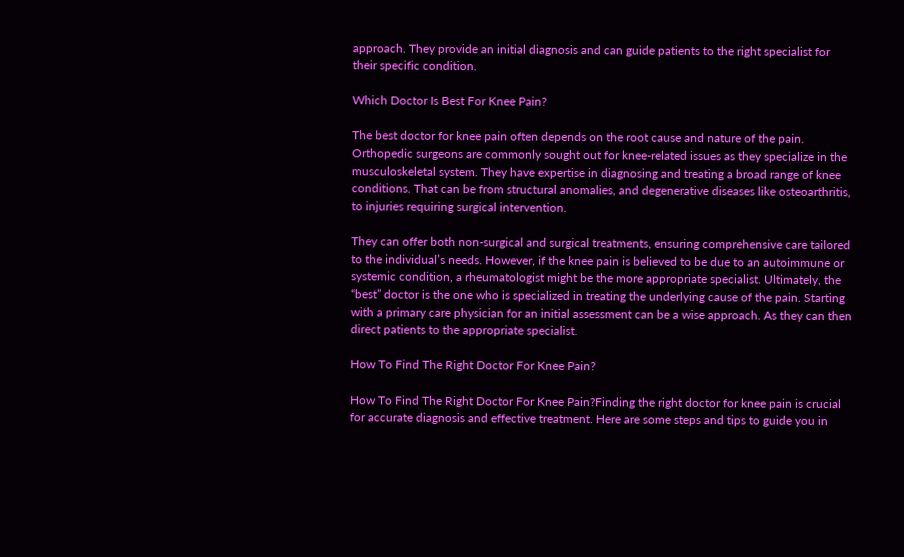approach. They provide an initial diagnosis and can guide patients to the right specialist for their specific condition.

Which Doctor Is Best For Knee Pain?

The best doctor for knee pain often depends on the root cause and nature of the pain. Orthopedic surgeons are commonly sought out for knee-related issues as they specialize in the musculoskeletal system. They have expertise in diagnosing and treating a broad range of knee conditions. That can be from structural anomalies, and degenerative diseases like osteoarthritis, to injuries requiring surgical intervention.

They can offer both non-surgical and surgical treatments, ensuring comprehensive care tailored to the individual’s needs. However, if the knee pain is believed to be due to an autoimmune or systemic condition, a rheumatologist might be the more appropriate specialist. Ultimately, the “best” doctor is the one who is specialized in treating the underlying cause of the pain. Starting with a primary care physician for an initial assessment can be a wise approach. As they can then direct patients to the appropriate specialist.

How To Find The Right Doctor For Knee Pain?

How To Find The Right Doctor For Knee Pain?Finding the right doctor for knee pain is crucial for accurate diagnosis and effective treatment. Here are some steps and tips to guide you in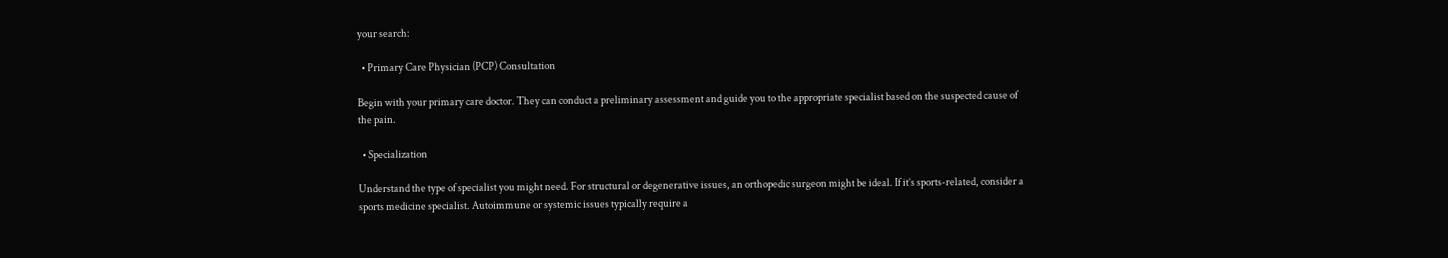your search:

  • Primary Care Physician (PCP) Consultation

Begin with your primary care doctor. They can conduct a preliminary assessment and guide you to the appropriate specialist based on the suspected cause of the pain.

  • Specialization

Understand the type of specialist you might need. For structural or degenerative issues, an orthopedic surgeon might be ideal. If it’s sports-related, consider a sports medicine specialist. Autoimmune or systemic issues typically require a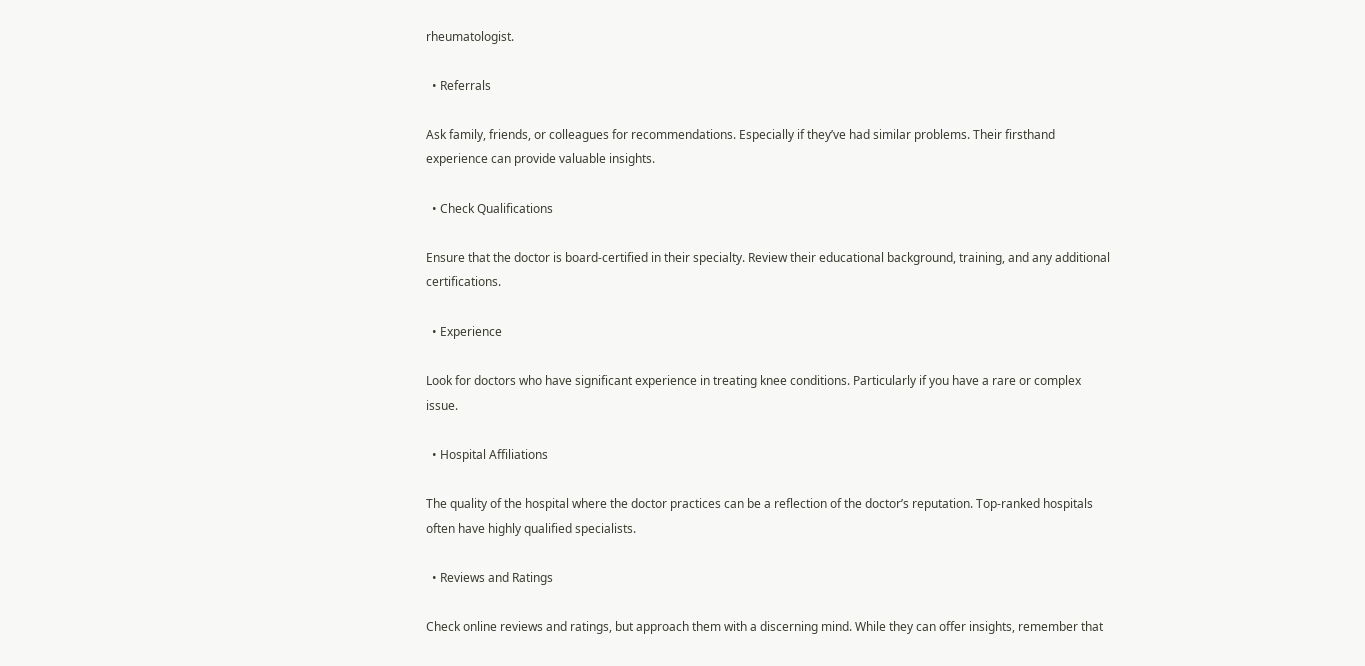rheumatologist.

  • Referrals

Ask family, friends, or colleagues for recommendations. Especially if they’ve had similar problems. Their firsthand experience can provide valuable insights.

  • Check Qualifications

Ensure that the doctor is board-certified in their specialty. Review their educational background, training, and any additional certifications.

  • Experience

Look for doctors who have significant experience in treating knee conditions. Particularly if you have a rare or complex issue.

  • Hospital Affiliations

The quality of the hospital where the doctor practices can be a reflection of the doctor’s reputation. Top-ranked hospitals often have highly qualified specialists.

  • Reviews and Ratings

Check online reviews and ratings, but approach them with a discerning mind. While they can offer insights, remember that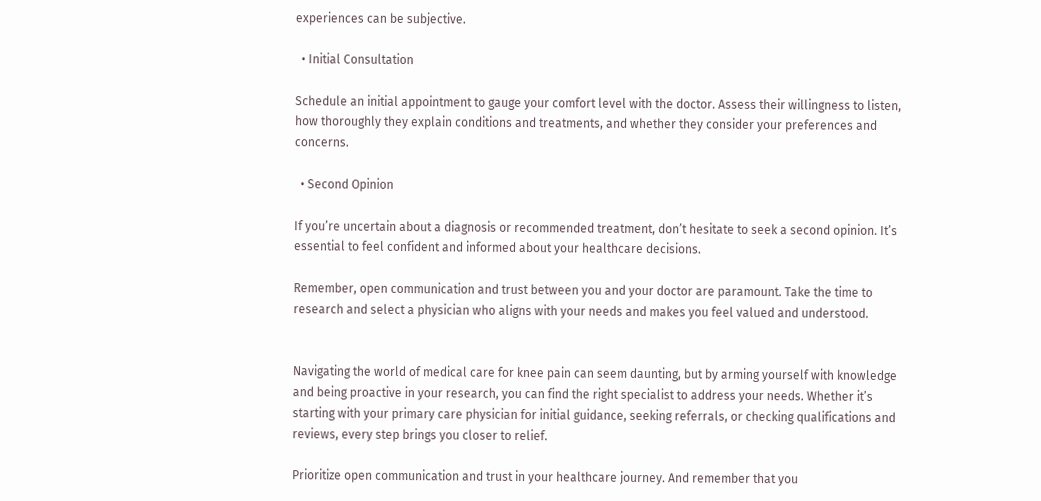experiences can be subjective.

  • Initial Consultation

Schedule an initial appointment to gauge your comfort level with the doctor. Assess their willingness to listen, how thoroughly they explain conditions and treatments, and whether they consider your preferences and concerns.

  • Second Opinion

If you’re uncertain about a diagnosis or recommended treatment, don’t hesitate to seek a second opinion. It’s essential to feel confident and informed about your healthcare decisions.

Remember, open communication and trust between you and your doctor are paramount. Take the time to research and select a physician who aligns with your needs and makes you feel valued and understood.


Navigating the world of medical care for knee pain can seem daunting, but by arming yourself with knowledge and being proactive in your research, you can find the right specialist to address your needs. Whether it’s starting with your primary care physician for initial guidance, seeking referrals, or checking qualifications and reviews, every step brings you closer to relief.

Prioritize open communication and trust in your healthcare journey. And remember that you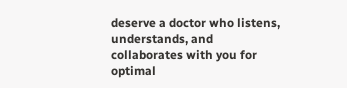deserve a doctor who listens, understands, and collaborates with you for optimal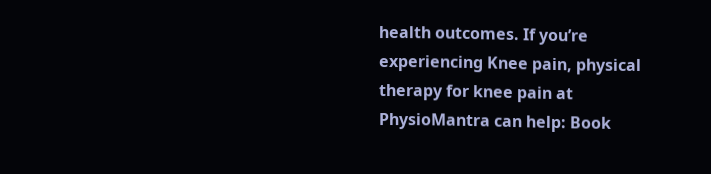health outcomes. If you’re experiencing Knee pain, physical therapy for knee pain at PhysioMantra can help: Book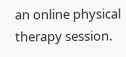an online physical therapy session.